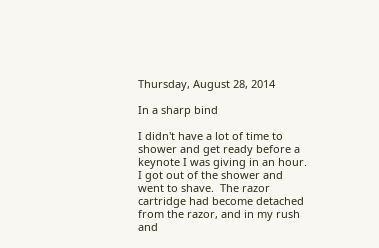Thursday, August 28, 2014

In a sharp bind

I didn't have a lot of time to shower and get ready before a keynote I was giving in an hour.  I got out of the shower and went to shave.  The razor cartridge had become detached from the razor, and in my rush and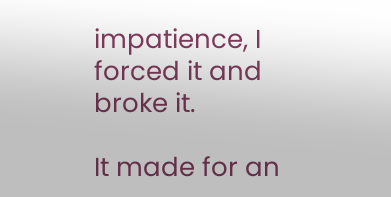impatience, I forced it and broke it.

It made for an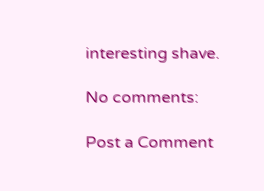interesting shave.

No comments:

Post a Comment